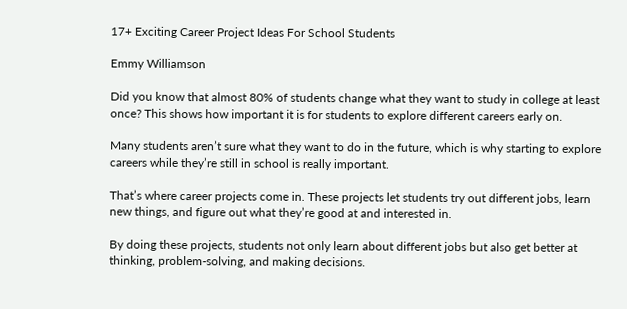17+ Exciting Career Project Ideas For School Students

Emmy Williamson

Did you know that almost 80% of students change what they want to study in college at least once? This shows how important it is for students to explore different careers early on.

Many students aren’t sure what they want to do in the future, which is why starting to explore careers while they’re still in school is really important.

That’s where career projects come in. These projects let students try out different jobs, learn new things, and figure out what they’re good at and interested in.

By doing these projects, students not only learn about different jobs but also get better at thinking, problem-solving, and making decisions.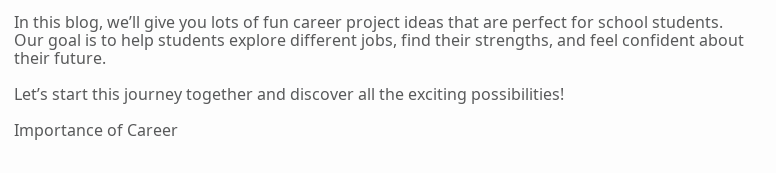In this blog, we’ll give you lots of fun career project ideas that are perfect for school students. Our goal is to help students explore different jobs, find their strengths, and feel confident about their future.

Let’s start this journey together and discover all the exciting possibilities!

Importance of Career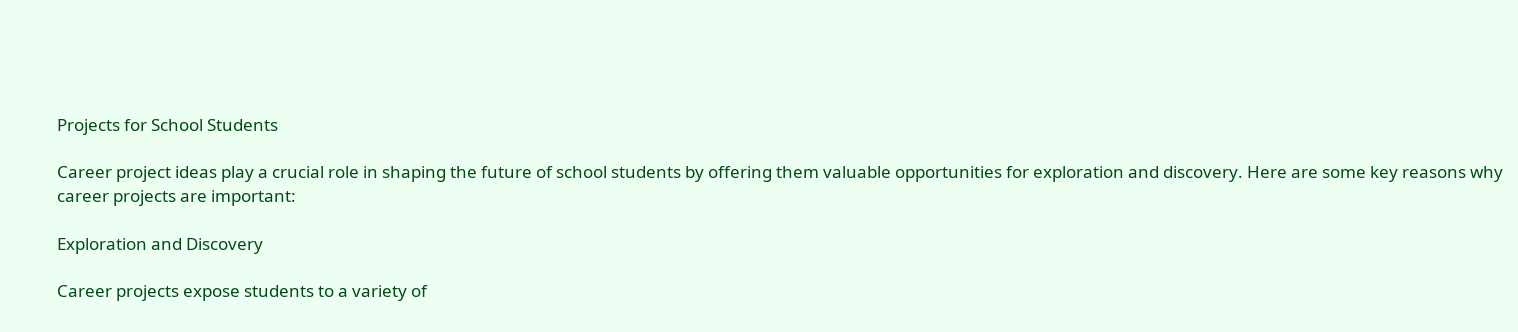Projects for School Students

Career project ideas play a crucial role in shaping the future of school students by offering them valuable opportunities for exploration and discovery. Here are some key reasons why career projects are important:

Exploration and Discovery

Career projects expose students to a variety of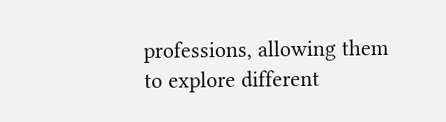professions, allowing them to explore different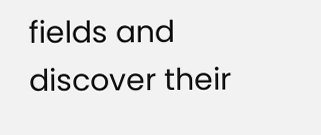fields and discover their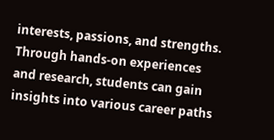interests, passions, and strengths. Through hands-on experiences and research, students can gain insights into various career paths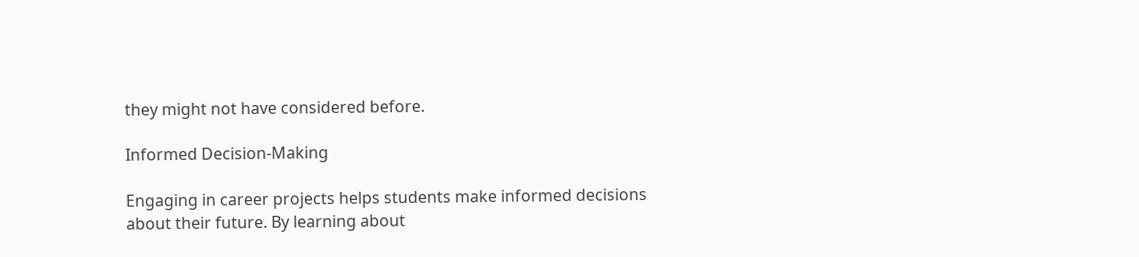they might not have considered before.

Informed Decision-Making

Engaging in career projects helps students make informed decisions about their future. By learning about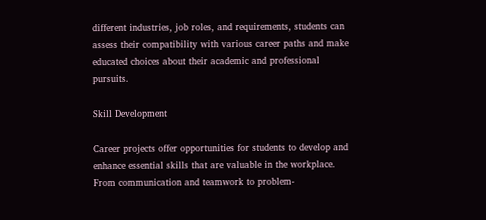different industries, job roles, and requirements, students can assess their compatibility with various career paths and make educated choices about their academic and professional pursuits.

Skill Development

Career projects offer opportunities for students to develop and enhance essential skills that are valuable in the workplace. From communication and teamwork to problem-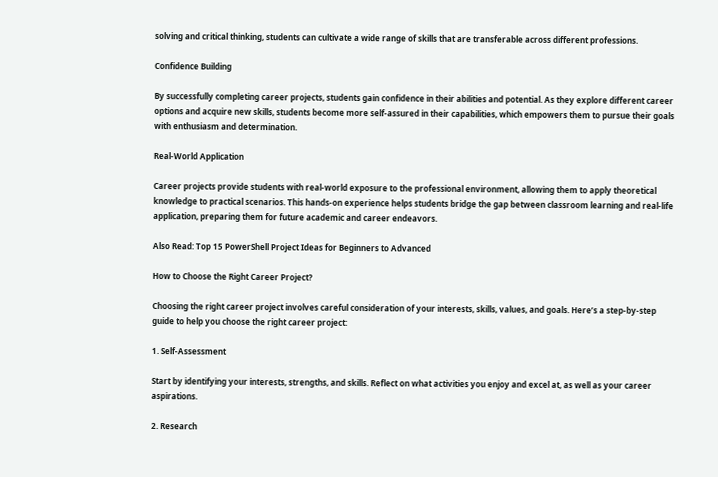solving and critical thinking, students can cultivate a wide range of skills that are transferable across different professions.

Confidence Building

By successfully completing career projects, students gain confidence in their abilities and potential. As they explore different career options and acquire new skills, students become more self-assured in their capabilities, which empowers them to pursue their goals with enthusiasm and determination.

Real-World Application

Career projects provide students with real-world exposure to the professional environment, allowing them to apply theoretical knowledge to practical scenarios. This hands-on experience helps students bridge the gap between classroom learning and real-life application, preparing them for future academic and career endeavors.

Also Read: Top 15 PowerShell Project Ideas for Beginners to Advanced

How to Choose the Right Career Project?

Choosing the right career project involves careful consideration of your interests, skills, values, and goals. Here’s a step-by-step guide to help you choose the right career project:

1. Self-Assessment

Start by identifying your interests, strengths, and skills. Reflect on what activities you enjoy and excel at, as well as your career aspirations.

2. Research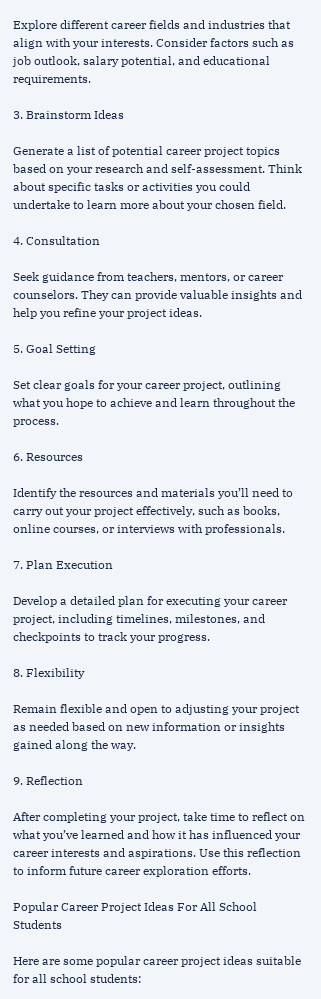Explore different career fields and industries that align with your interests. Consider factors such as job outlook, salary potential, and educational requirements.

3. Brainstorm Ideas

Generate a list of potential career project topics based on your research and self-assessment. Think about specific tasks or activities you could undertake to learn more about your chosen field.

4. Consultation

Seek guidance from teachers, mentors, or career counselors. They can provide valuable insights and help you refine your project ideas.

5. Goal Setting

Set clear goals for your career project, outlining what you hope to achieve and learn throughout the process.

6. Resources

Identify the resources and materials you’ll need to carry out your project effectively, such as books, online courses, or interviews with professionals.

7. Plan Execution

Develop a detailed plan for executing your career project, including timelines, milestones, and checkpoints to track your progress.

8. Flexibility

Remain flexible and open to adjusting your project as needed based on new information or insights gained along the way.

9. Reflection

After completing your project, take time to reflect on what you’ve learned and how it has influenced your career interests and aspirations. Use this reflection to inform future career exploration efforts.

Popular Career Project Ideas For All School Students

Here are some popular career project ideas suitable for all school students: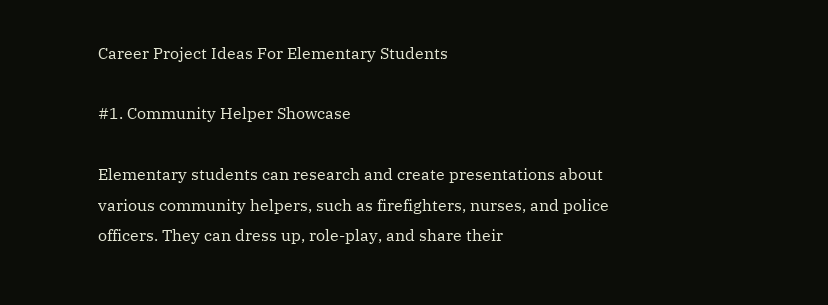Career Project Ideas For Elementary Students

#1. Community Helper Showcase

Elementary students can research and create presentations about various community helpers, such as firefighters, nurses, and police officers. They can dress up, role-play, and share their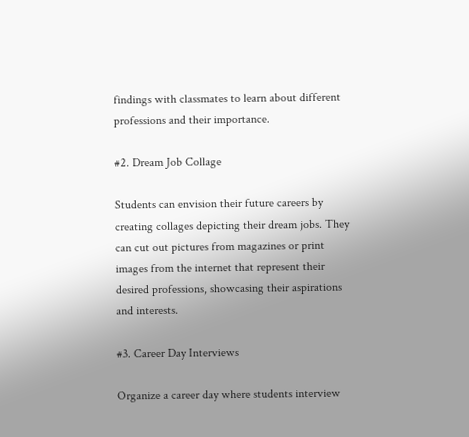findings with classmates to learn about different professions and their importance.

#2. Dream Job Collage

Students can envision their future careers by creating collages depicting their dream jobs. They can cut out pictures from magazines or print images from the internet that represent their desired professions, showcasing their aspirations and interests.

#3. Career Day Interviews

Organize a career day where students interview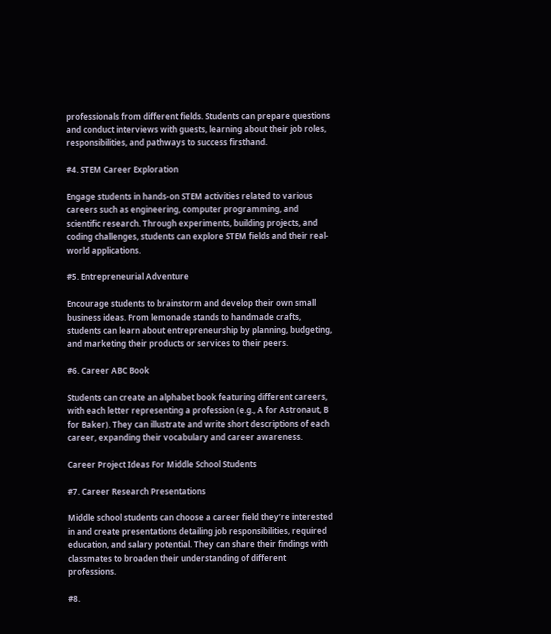professionals from different fields. Students can prepare questions and conduct interviews with guests, learning about their job roles, responsibilities, and pathways to success firsthand.

#4. STEM Career Exploration

Engage students in hands-on STEM activities related to various careers such as engineering, computer programming, and scientific research. Through experiments, building projects, and coding challenges, students can explore STEM fields and their real-world applications.

#5. Entrepreneurial Adventure

Encourage students to brainstorm and develop their own small business ideas. From lemonade stands to handmade crafts, students can learn about entrepreneurship by planning, budgeting, and marketing their products or services to their peers.

#6. Career ABC Book

Students can create an alphabet book featuring different careers, with each letter representing a profession (e.g., A for Astronaut, B for Baker). They can illustrate and write short descriptions of each career, expanding their vocabulary and career awareness.

Career Project Ideas For Middle School Students

#7. Career Research Presentations

Middle school students can choose a career field they’re interested in and create presentations detailing job responsibilities, required education, and salary potential. They can share their findings with classmates to broaden their understanding of different professions.

#8.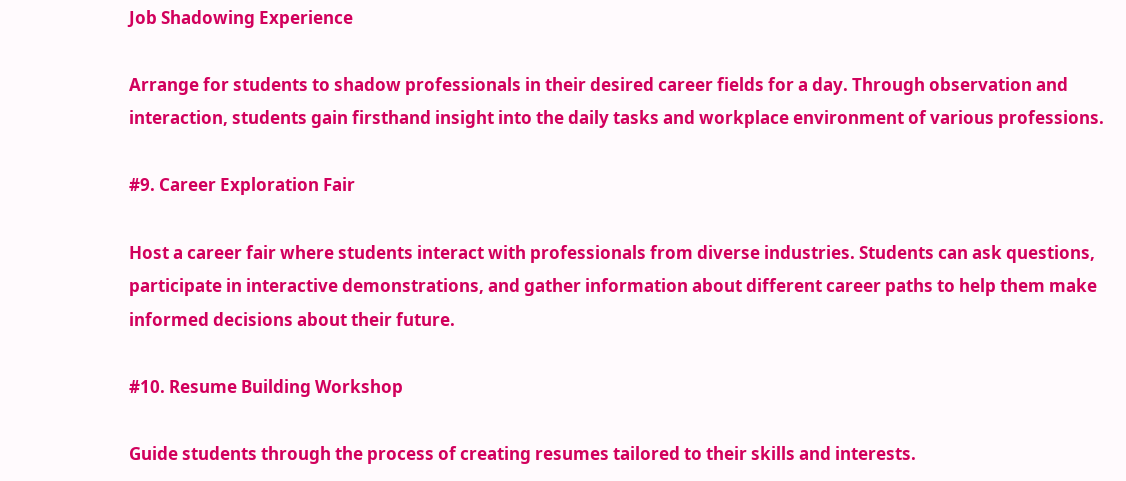Job Shadowing Experience

Arrange for students to shadow professionals in their desired career fields for a day. Through observation and interaction, students gain firsthand insight into the daily tasks and workplace environment of various professions.

#9. Career Exploration Fair

Host a career fair where students interact with professionals from diverse industries. Students can ask questions, participate in interactive demonstrations, and gather information about different career paths to help them make informed decisions about their future.

#10. Resume Building Workshop

Guide students through the process of creating resumes tailored to their skills and interests.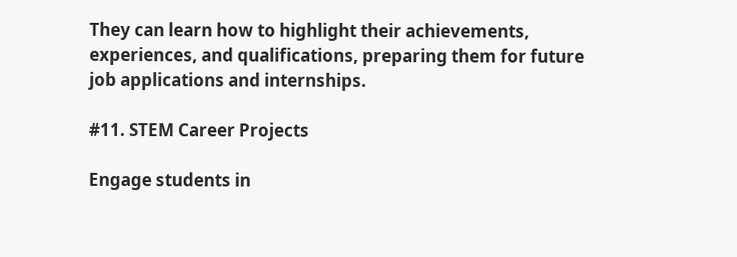They can learn how to highlight their achievements, experiences, and qualifications, preparing them for future job applications and internships.

#11. STEM Career Projects

Engage students in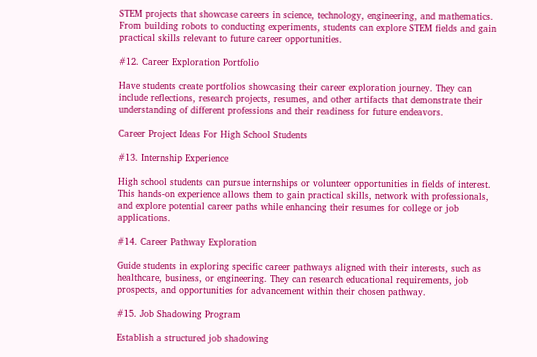STEM projects that showcase careers in science, technology, engineering, and mathematics. From building robots to conducting experiments, students can explore STEM fields and gain practical skills relevant to future career opportunities.

#12. Career Exploration Portfolio

Have students create portfolios showcasing their career exploration journey. They can include reflections, research projects, resumes, and other artifacts that demonstrate their understanding of different professions and their readiness for future endeavors.

Career Project Ideas For High School Students

#13. Internship Experience

High school students can pursue internships or volunteer opportunities in fields of interest. This hands-on experience allows them to gain practical skills, network with professionals, and explore potential career paths while enhancing their resumes for college or job applications.

#14. Career Pathway Exploration

Guide students in exploring specific career pathways aligned with their interests, such as healthcare, business, or engineering. They can research educational requirements, job prospects, and opportunities for advancement within their chosen pathway.

#15. Job Shadowing Program

Establish a structured job shadowing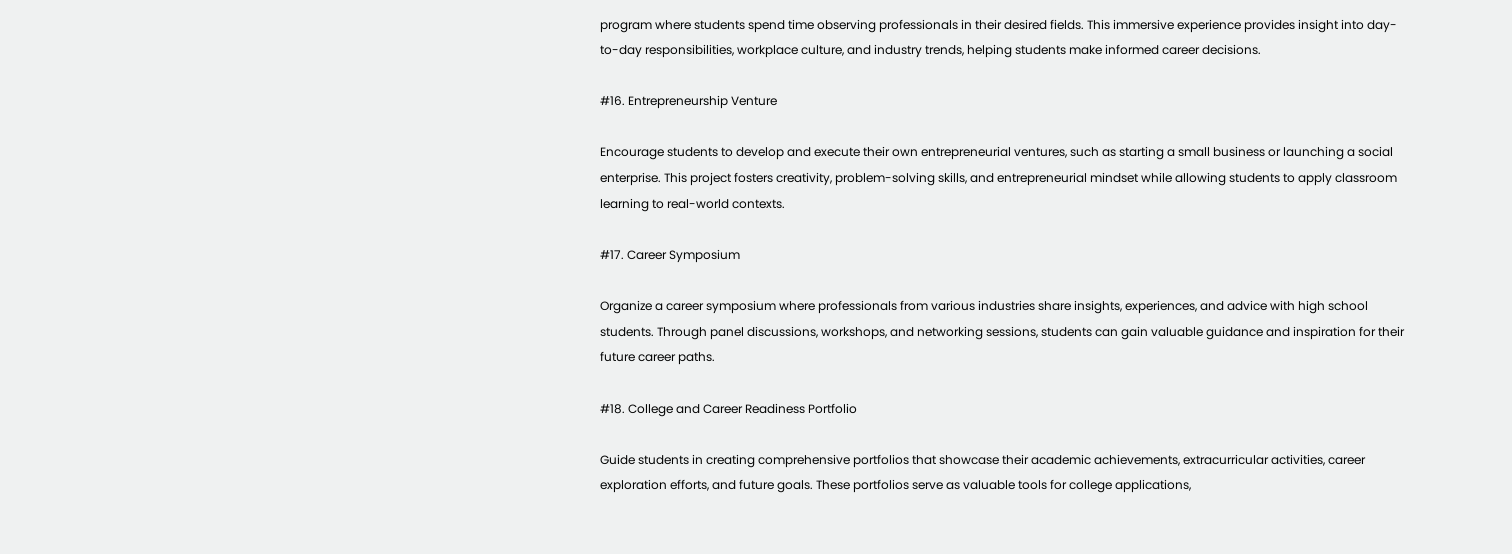program where students spend time observing professionals in their desired fields. This immersive experience provides insight into day-to-day responsibilities, workplace culture, and industry trends, helping students make informed career decisions.

#16. Entrepreneurship Venture

Encourage students to develop and execute their own entrepreneurial ventures, such as starting a small business or launching a social enterprise. This project fosters creativity, problem-solving skills, and entrepreneurial mindset while allowing students to apply classroom learning to real-world contexts.

#17. Career Symposium

Organize a career symposium where professionals from various industries share insights, experiences, and advice with high school students. Through panel discussions, workshops, and networking sessions, students can gain valuable guidance and inspiration for their future career paths.

#18. College and Career Readiness Portfolio

Guide students in creating comprehensive portfolios that showcase their academic achievements, extracurricular activities, career exploration efforts, and future goals. These portfolios serve as valuable tools for college applications,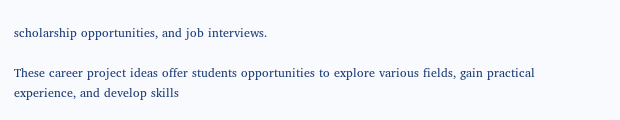scholarship opportunities, and job interviews.

These career project ideas offer students opportunities to explore various fields, gain practical experience, and develop skills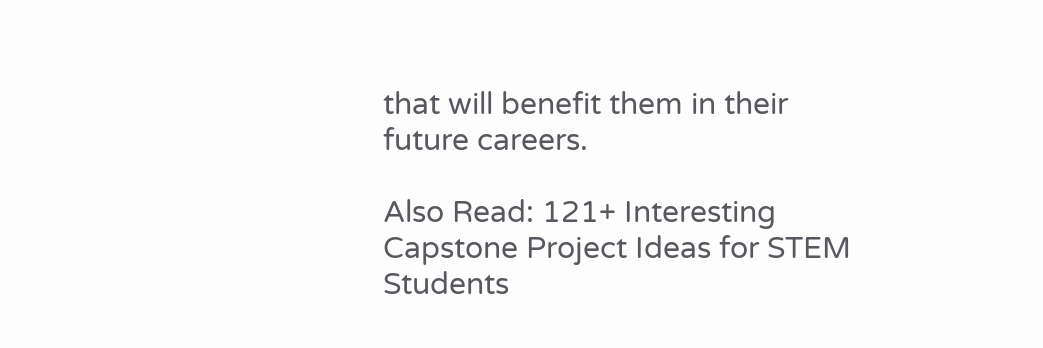that will benefit them in their future careers.

Also Read: 121+ Interesting Capstone Project Ideas for STEM Students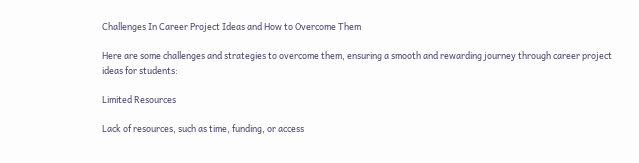Challenges In Career Project Ideas and How to Overcome Them

Here are some challenges and strategies to overcome them, ensuring a smooth and rewarding journey through career project ideas for students:

Limited Resources

Lack of resources, such as time, funding, or access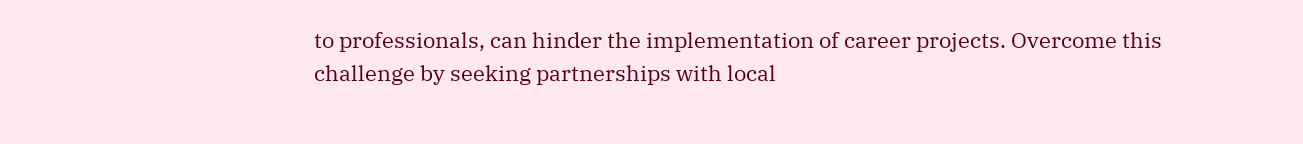to professionals, can hinder the implementation of career projects. Overcome this challenge by seeking partnerships with local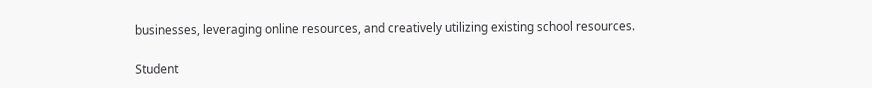businesses, leveraging online resources, and creatively utilizing existing school resources.

Student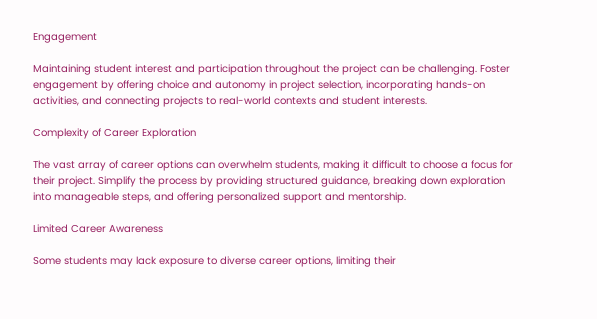Engagement

Maintaining student interest and participation throughout the project can be challenging. Foster engagement by offering choice and autonomy in project selection, incorporating hands-on activities, and connecting projects to real-world contexts and student interests.

Complexity of Career Exploration

The vast array of career options can overwhelm students, making it difficult to choose a focus for their project. Simplify the process by providing structured guidance, breaking down exploration into manageable steps, and offering personalized support and mentorship.

Limited Career Awareness

Some students may lack exposure to diverse career options, limiting their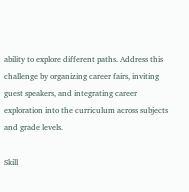ability to explore different paths. Address this challenge by organizing career fairs, inviting guest speakers, and integrating career exploration into the curriculum across subjects and grade levels.

Skill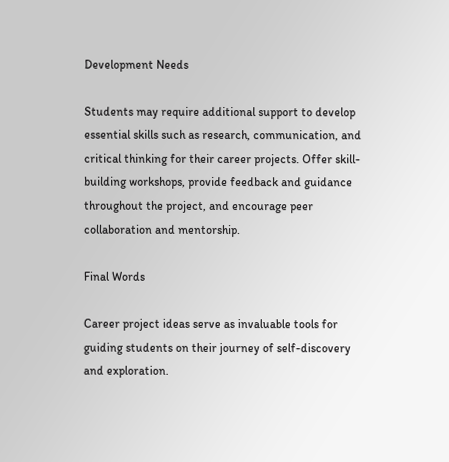Development Needs

Students may require additional support to develop essential skills such as research, communication, and critical thinking for their career projects. Offer skill-building workshops, provide feedback and guidance throughout the project, and encourage peer collaboration and mentorship.

Final Words

Career project ideas serve as invaluable tools for guiding students on their journey of self-discovery and exploration.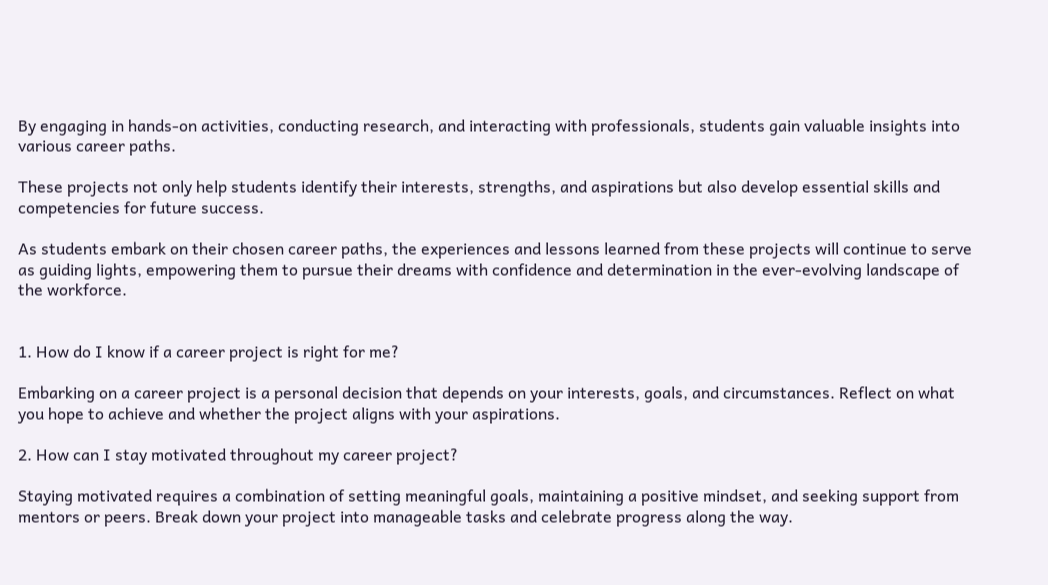By engaging in hands-on activities, conducting research, and interacting with professionals, students gain valuable insights into various career paths.

These projects not only help students identify their interests, strengths, and aspirations but also develop essential skills and competencies for future success.

As students embark on their chosen career paths, the experiences and lessons learned from these projects will continue to serve as guiding lights, empowering them to pursue their dreams with confidence and determination in the ever-evolving landscape of the workforce.


1. How do I know if a career project is right for me?

Embarking on a career project is a personal decision that depends on your interests, goals, and circumstances. Reflect on what you hope to achieve and whether the project aligns with your aspirations.

2. How can I stay motivated throughout my career project?

Staying motivated requires a combination of setting meaningful goals, maintaining a positive mindset, and seeking support from mentors or peers. Break down your project into manageable tasks and celebrate progress along the way.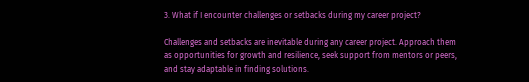3. What if I encounter challenges or setbacks during my career project?

Challenges and setbacks are inevitable during any career project. Approach them as opportunities for growth and resilience, seek support from mentors or peers, and stay adaptable in finding solutions.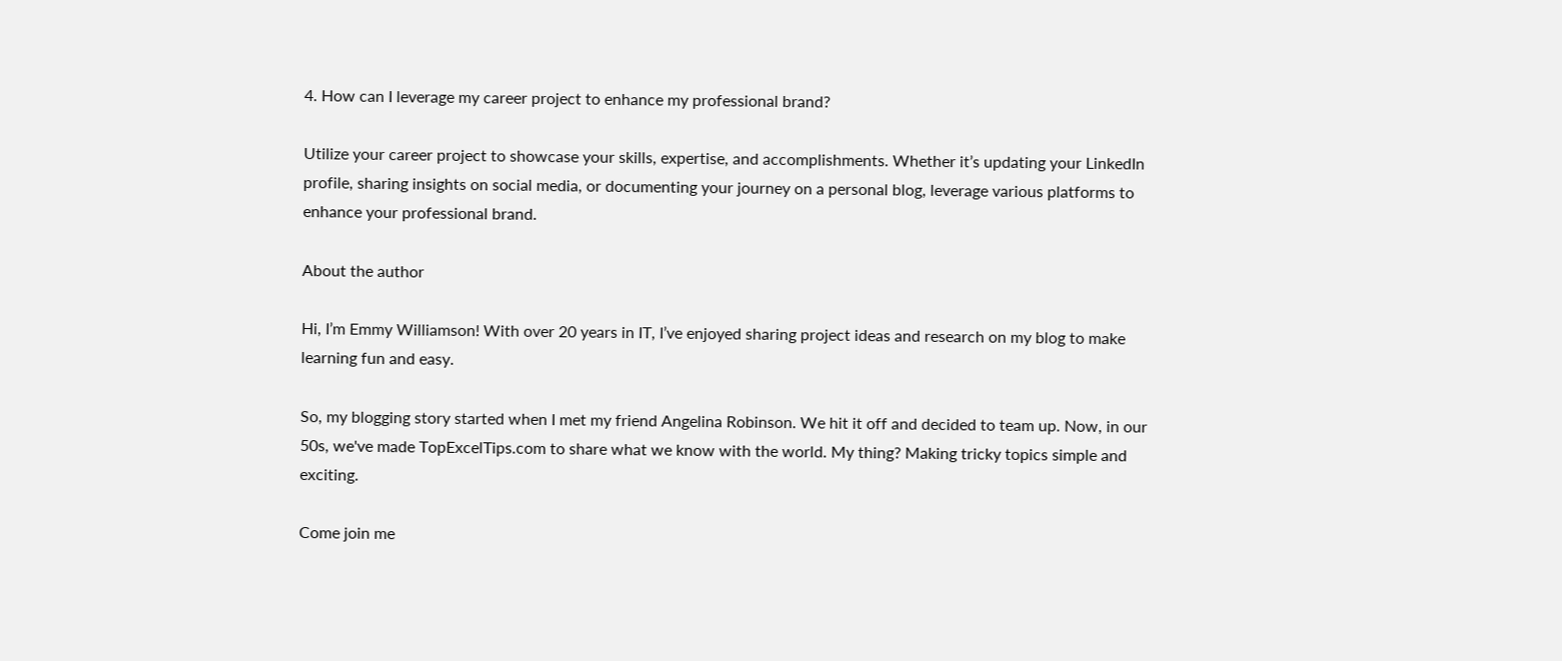4. How can I leverage my career project to enhance my professional brand?

Utilize your career project to showcase your skills, expertise, and accomplishments. Whether it’s updating your LinkedIn profile, sharing insights on social media, or documenting your journey on a personal blog, leverage various platforms to enhance your professional brand.

About the author

Hi, I’m Emmy Williamson! With over 20 years in IT, I’ve enjoyed sharing project ideas and research on my blog to make learning fun and easy.

So, my blogging story started when I met my friend Angelina Robinson. We hit it off and decided to team up. Now, in our 50s, we've made TopExcelTips.com to share what we know with the world. My thing? Making tricky topics simple and exciting.

Come join me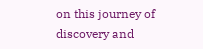on this journey of discovery and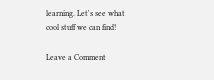learning. Let's see what cool stuff we can find!

Leave a Comment